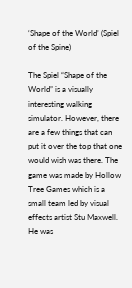‘Shape of the World’ (Spiel of the Spine)

The Spiel “Shape of the World” is a visually interesting walking simulator. However, there are a few things that can put it over the top that one would wish was there. The game was made by Hollow Tree Games which is a small team led by visual effects artist Stu Maxwell. He was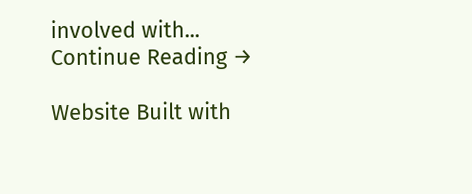involved with... Continue Reading →

Website Built with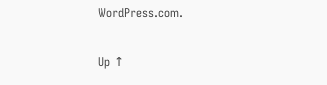WordPress.com.

Up ↑